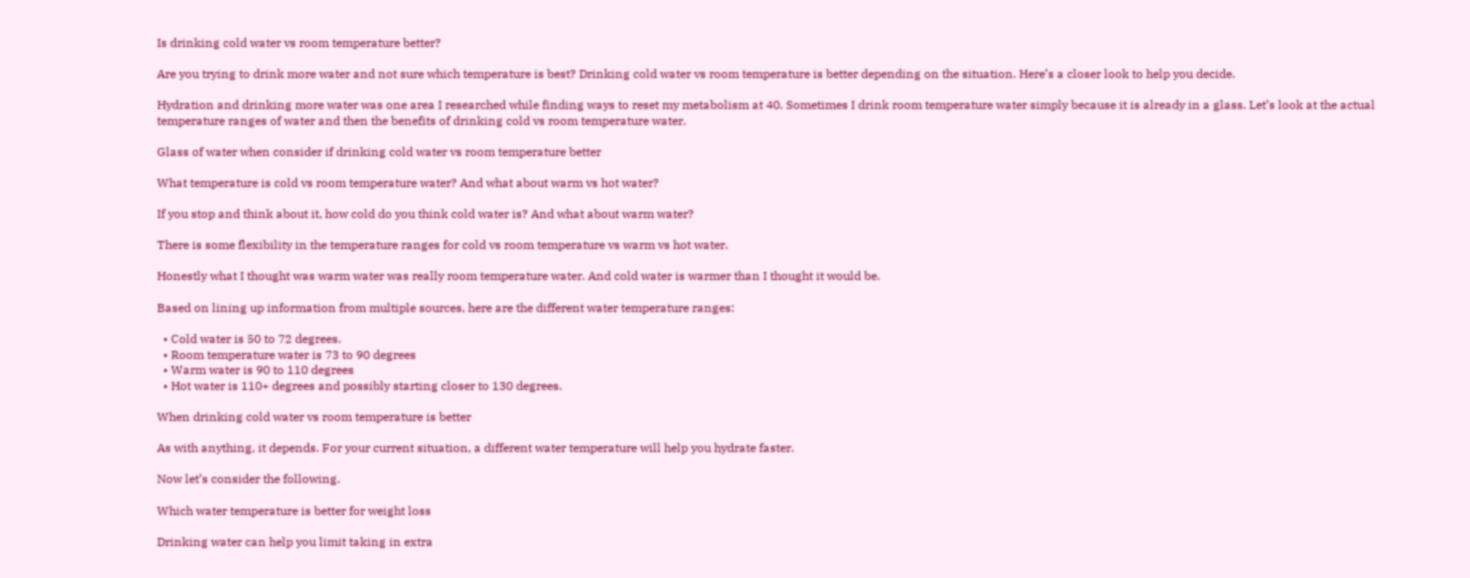Is drinking cold water vs room temperature better?

Are you trying to drink more water and not sure which temperature is best? Drinking cold water vs room temperature is better depending on the situation. Here’s a closer look to help you decide.

Hydration and drinking more water was one area I researched while finding ways to reset my metabolism at 40. Sometimes I drink room temperature water simply because it is already in a glass. Let’s look at the actual temperature ranges of water and then the benefits of drinking cold vs room temperature water.

Glass of water when consider if drinking cold water vs room temperature better

What temperature is cold vs room temperature water? And what about warm vs hot water?

If you stop and think about it, how cold do you think cold water is? And what about warm water?

There is some flexibility in the temperature ranges for cold vs room temperature vs warm vs hot water.

Honestly what I thought was warm water was really room temperature water. And cold water is warmer than I thought it would be.

Based on lining up information from multiple sources, here are the different water temperature ranges:

  • Cold water is 50 to 72 degrees.
  • Room temperature water is 73 to 90 degrees
  • Warm water is 90 to 110 degrees
  • Hot water is 110+ degrees and possibly starting closer to 130 degrees.

When drinking cold water vs room temperature is better

As with anything, it depends. For your current situation, a different water temperature will help you hydrate faster.

Now let’s consider the following.

Which water temperature is better for weight loss

Drinking water can help you limit taking in extra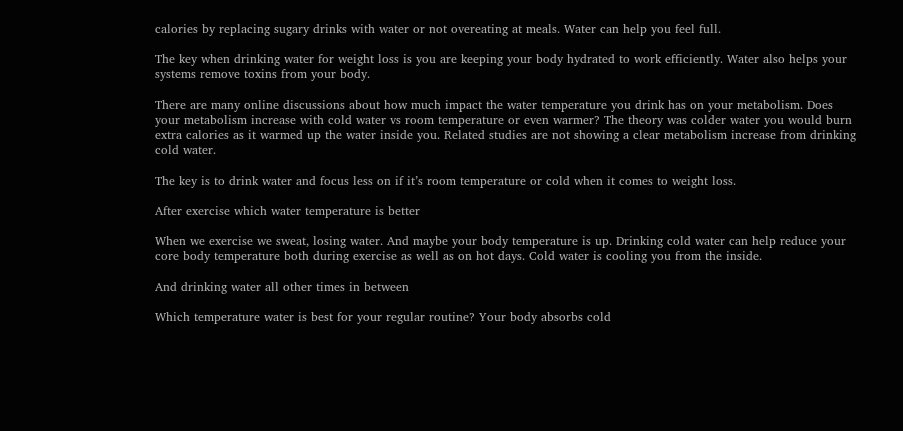calories by replacing sugary drinks with water or not overeating at meals. Water can help you feel full.

The key when drinking water for weight loss is you are keeping your body hydrated to work efficiently. Water also helps your systems remove toxins from your body.

There are many online discussions about how much impact the water temperature you drink has on your metabolism. Does your metabolism increase with cold water vs room temperature or even warmer? The theory was colder water you would burn extra calories as it warmed up the water inside you. Related studies are not showing a clear metabolism increase from drinking cold water.

The key is to drink water and focus less on if it’s room temperature or cold when it comes to weight loss.

After exercise which water temperature is better

When we exercise we sweat, losing water. And maybe your body temperature is up. Drinking cold water can help reduce your core body temperature both during exercise as well as on hot days. Cold water is cooling you from the inside.

And drinking water all other times in between

Which temperature water is best for your regular routine? Your body absorbs cold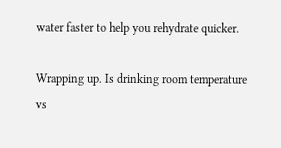water faster to help you rehydrate quicker.

Wrapping up. Is drinking room temperature vs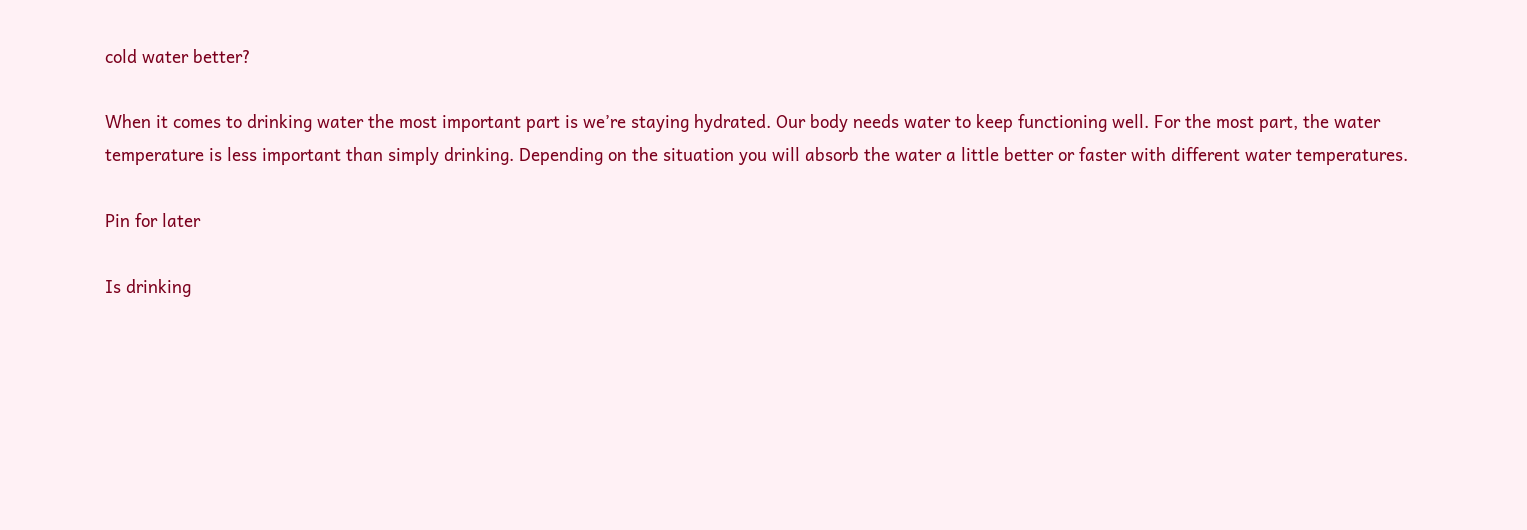cold water better?

When it comes to drinking water the most important part is we’re staying hydrated. Our body needs water to keep functioning well. For the most part, the water temperature is less important than simply drinking. Depending on the situation you will absorb the water a little better or faster with different water temperatures.

Pin for later

Is drinking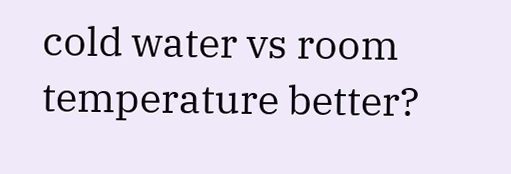cold water vs room temperature better?